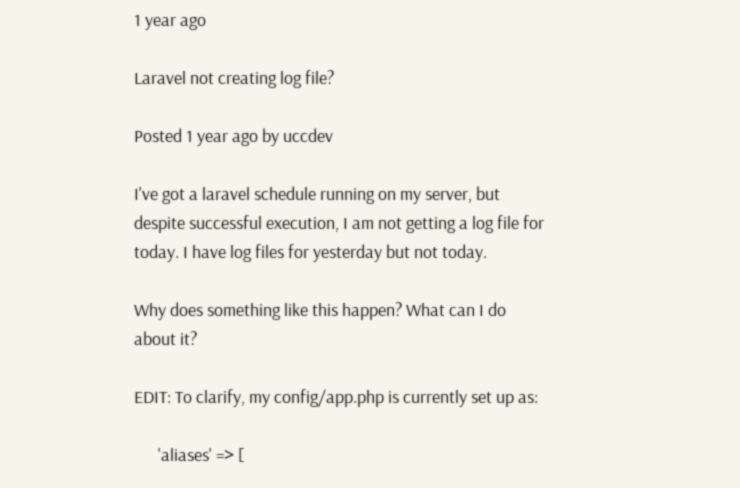1 year ago

Laravel not creating log file?

Posted 1 year ago by uccdev

I've got a laravel schedule running on my server, but despite successful execution, I am not getting a log file for today. I have log files for yesterday but not today.

Why does something like this happen? What can I do about it?

EDIT: To clarify, my config/app.php is currently set up as:

      'aliases' => [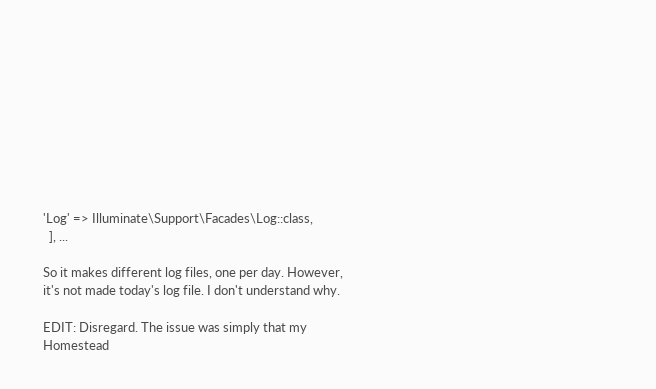'Log' => Illuminate\Support\Facades\Log::class,
  ], ...

So it makes different log files, one per day. However, it's not made today's log file. I don't understand why.

EDIT: Disregard. The issue was simply that my Homestead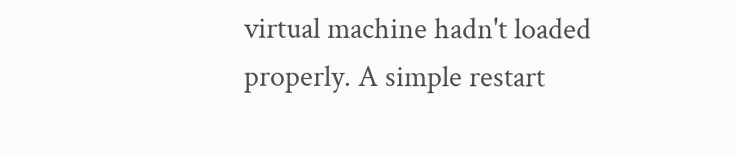virtual machine hadn't loaded properly. A simple restart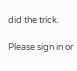did the trick.

Please sign in or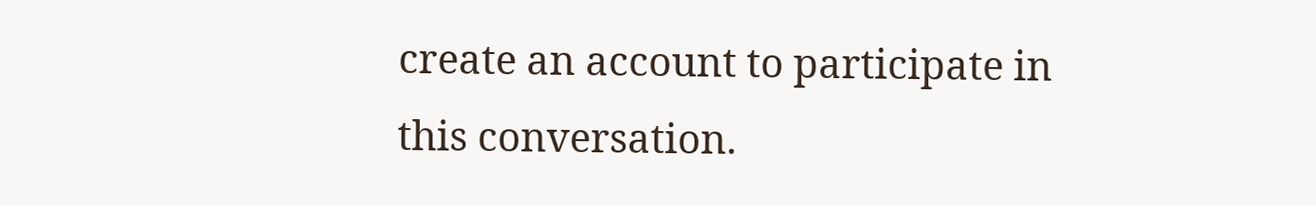create an account to participate in this conversation.